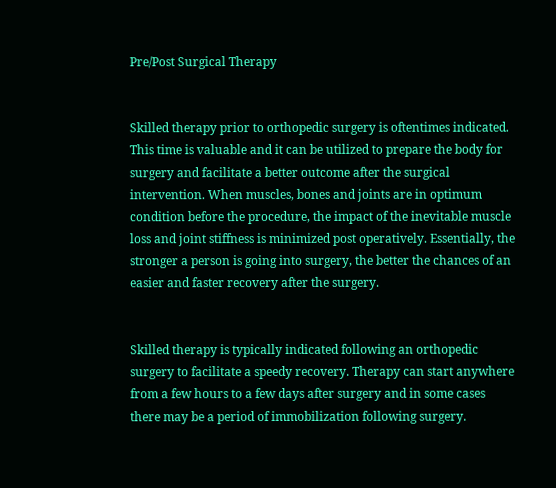Pre/Post Surgical Therapy


Skilled therapy prior to orthopedic surgery is oftentimes indicated. This time is valuable and it can be utilized to prepare the body for surgery and facilitate a better outcome after the surgical intervention. When muscles, bones and joints are in optimum condition before the procedure, the impact of the inevitable muscle loss and joint stiffness is minimized post operatively. Essentially, the stronger a person is going into surgery, the better the chances of an easier and faster recovery after the surgery.


Skilled therapy is typically indicated following an orthopedic surgery to facilitate a speedy recovery. Therapy can start anywhere from a few hours to a few days after surgery and in some cases there may be a period of immobilization following surgery.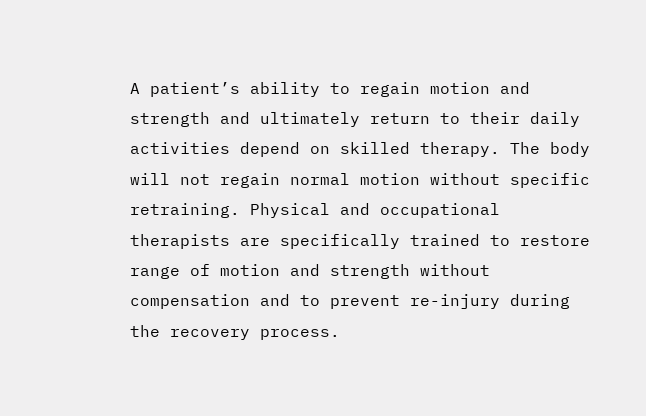A patient’s ability to regain motion and strength and ultimately return to their daily activities depend on skilled therapy. The body will not regain normal motion without specific retraining. Physical and occupational therapists are specifically trained to restore range of motion and strength without compensation and to prevent re-injury during the recovery process.